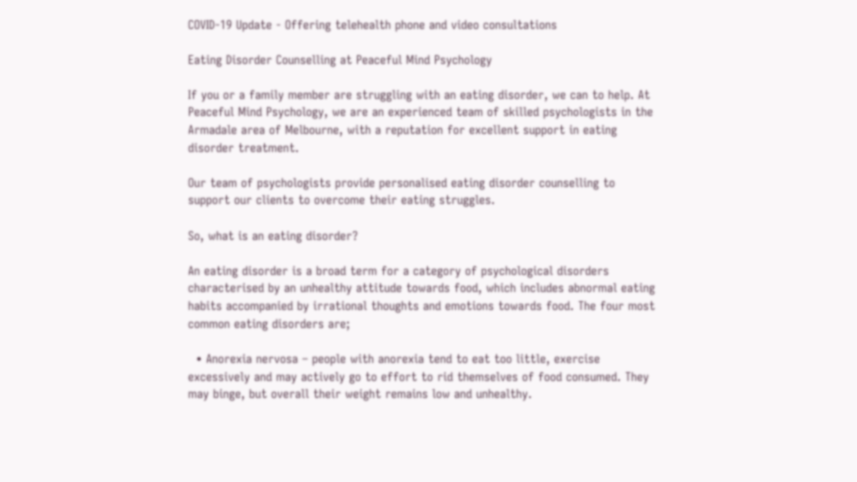COVID-19 Update - Offering telehealth phone and video consultations

Eating Disorder Counselling at Peaceful Mind Psychology

If you or a family member are struggling with an eating disorder, we can to help. At Peaceful Mind Psychology, we are an experienced team of skilled psychologists in the Armadale area of Melbourne, with a reputation for excellent support in eating disorder treatment.

Our team of psychologists provide personalised eating disorder counselling to support our clients to overcome their eating struggles.

So, what is an eating disorder?

An eating disorder is a broad term for a category of psychological disorders characterised by an unhealthy attitude towards food, which includes abnormal eating habits accompanied by irrational thoughts and emotions towards food. The four most common eating disorders are;

  • Anorexia nervosa – people with anorexia tend to eat too little, exercise excessively and may actively go to effort to rid themselves of food consumed. They may binge, but overall their weight remains low and unhealthy.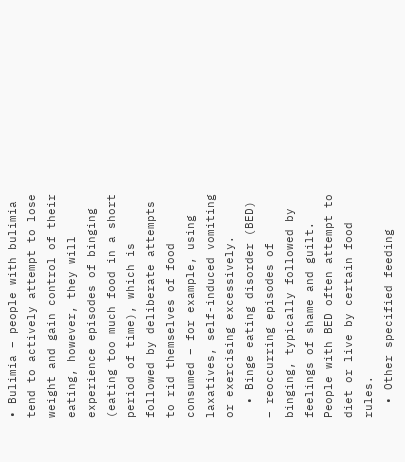• Bulimia – people with bulimia tend to actively attempt to lose weight and gain control of their eating, however, they will experience episodes of binging (eating too much food in a short period of time), which is followed by deliberate attempts to rid themselves of food consumed – for example, using laxatives, self-induced vomiting or exercising excessively.
  • Binge eating disorder (BED) – reoccurring episodes of binging, typically followed by feelings of shame and guilt. People with BED often attempt to diet or live by certain food rules.
  • Other specified feeding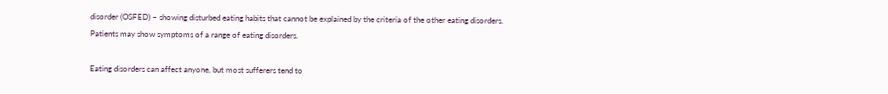disorder (OSFED) – showing disturbed eating habits that cannot be explained by the criteria of the other eating disorders. Patients may show symptoms of a range of eating disorders.

Eating disorders can affect anyone, but most sufferers tend to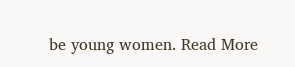be young women. Read More